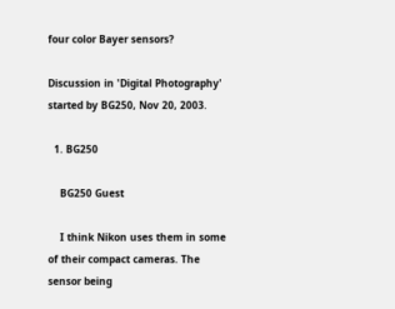four color Bayer sensors?

Discussion in 'Digital Photography' started by BG250, Nov 20, 2003.

  1. BG250

    BG250 Guest

    I think Nikon uses them in some of their compact cameras. The sensor being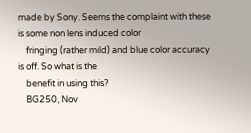made by Sony. Seems the complaint with these is some non lens induced color
    fringing (rather mild) and blue color accuracy is off. So what is the
    benefit in using this?
    BG250, Nov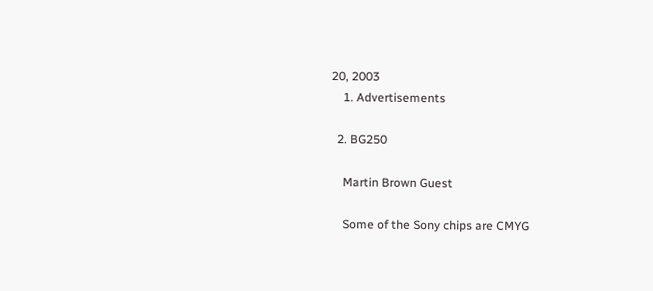20, 2003
    1. Advertisements

  2. BG250

    Martin Brown Guest

    Some of the Sony chips are CMYG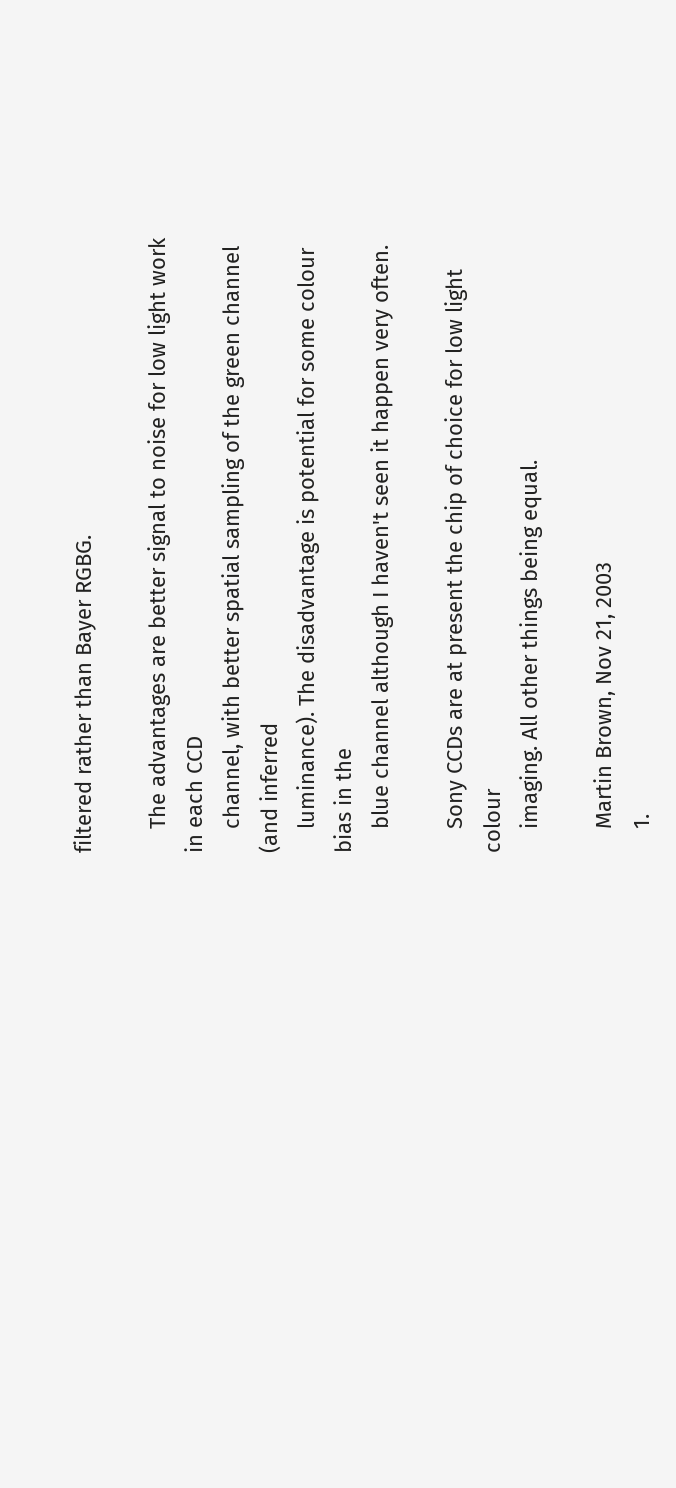filtered rather than Bayer RGBG.

    The advantages are better signal to noise for low light work in each CCD
    channel, with better spatial sampling of the green channel (and inferred
    luminance). The disadvantage is potential for some colour bias in the
    blue channel although I haven't seen it happen very often.

    Sony CCDs are at present the chip of choice for low light colour
    imaging. All other things being equal.

    Martin Brown, Nov 21, 2003
    1.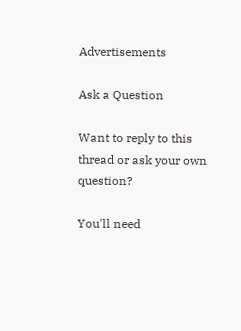Advertisements

Ask a Question

Want to reply to this thread or ask your own question?

You'll need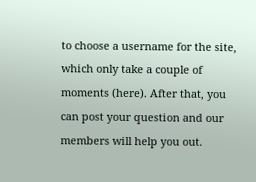to choose a username for the site, which only take a couple of moments (here). After that, you can post your question and our members will help you out.